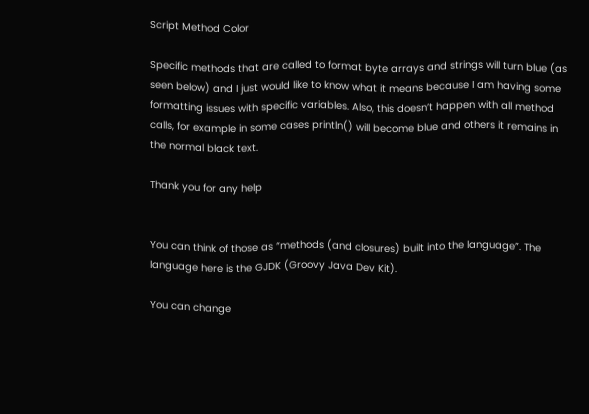Script Method Color

Specific methods that are called to format byte arrays and strings will turn blue (as seen below) and I just would like to know what it means because I am having some formatting issues with specific variables. Also, this doesn’t happen with all method calls, for example in some cases println() will become blue and others it remains in the normal black text.

Thank you for any help


You can think of those as “methods (and closures) built into the language”. The language here is the GJDK (Groovy Java Dev Kit).

You can change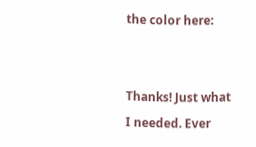the color here:


Thanks! Just what I needed. Ever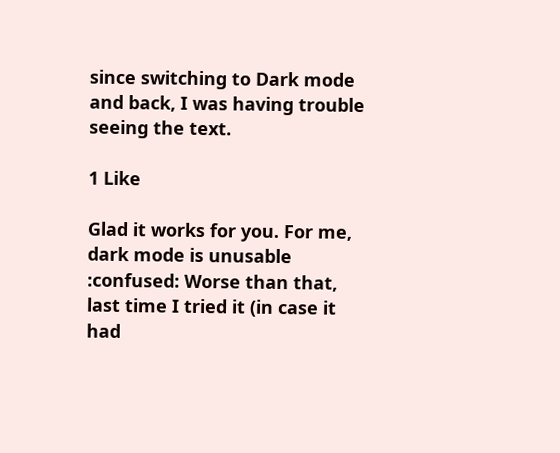since switching to Dark mode and back, I was having trouble seeing the text.

1 Like

Glad it works for you. For me, dark mode is unusable :confused: Worse than that, last time I tried it (in case it had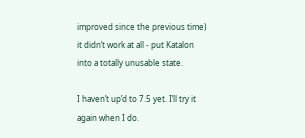improved since the previous time) it didn’t work at all - put Katalon into a totally unusable state.

I haven’t up’d to 7.5 yet. I’ll try it again when I do.